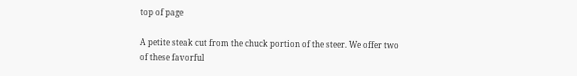top of page

A petite steak cut from the chuck portion of the steer. We offer two of these favorful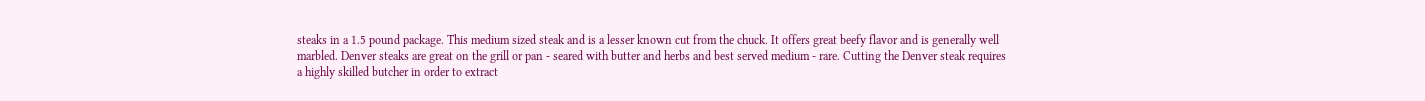steaks in a 1.5 pound package. This medium sized steak and is a lesser known cut from the chuck. It offers great beefy flavor and is generally well marbled. Denver steaks are great on the grill or pan - seared with butter and herbs and best served medium - rare. Cutting the Denver steak requires a highly skilled butcher in order to extract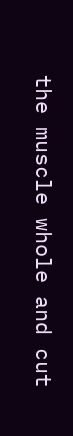the muscle whole and cut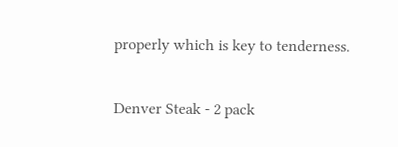properly which is key to tenderness.

Denver Steak - 2 pack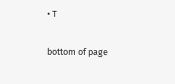• T


bottom of page